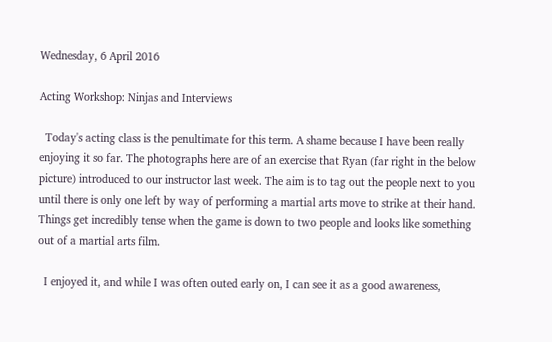Wednesday, 6 April 2016

Acting Workshop: Ninjas and Interviews

  Today's acting class is the penultimate for this term. A shame because I have been really enjoying it so far. The photographs here are of an exercise that Ryan (far right in the below picture) introduced to our instructor last week. The aim is to tag out the people next to you until there is only one left by way of performing a martial arts move to strike at their hand. Things get incredibly tense when the game is down to two people and looks like something out of a martial arts film.

  I enjoyed it, and while I was often outed early on, I can see it as a good awareness,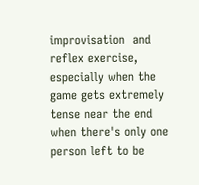improvisation  and reflex exercise, especially when the game gets extremely tense near the end when there's only one person left to be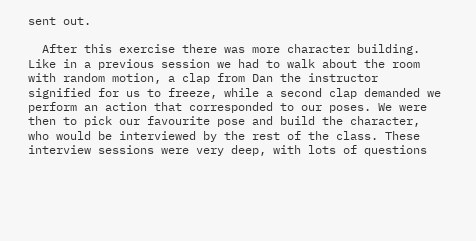sent out.

  After this exercise there was more character building. Like in a previous session we had to walk about the room with random motion, a clap from Dan the instructor signified for us to freeze, while a second clap demanded we perform an action that corresponded to our poses. We were then to pick our favourite pose and build the character, who would be interviewed by the rest of the class. These interview sessions were very deep, with lots of questions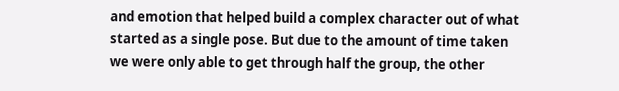and emotion that helped build a complex character out of what started as a single pose. But due to the amount of time taken we were only able to get through half the group, the other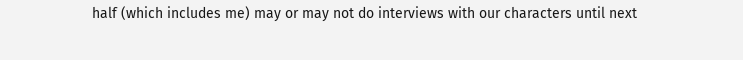half (which includes me) may or may not do interviews with our characters until next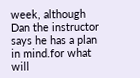week, although Dan the instructor says he has a plan in mind.for what will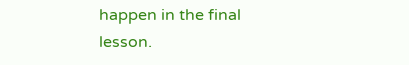happen in the final lesson.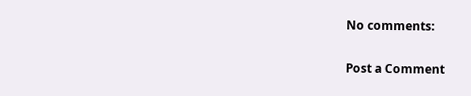No comments:

Post a Comment